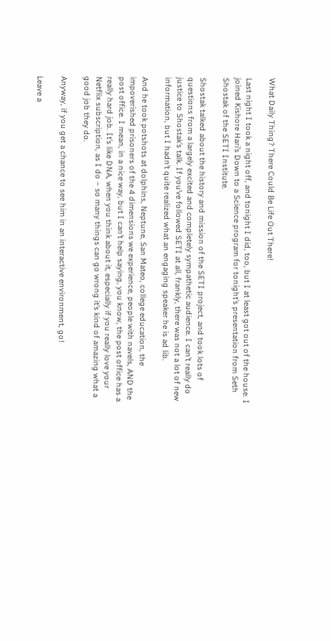What Daily Thing? There Could Be Life Out There!

Last night I took a night off, and tonight I did, too, but I at least got out of the house. I joined Kishore Hari’s Down to a Science program for tonight’s presentation from Seth Shostak of the SETI Institute.

Shostak talked about the history and mission of the SETI project, and took lots of questions from a largely excited and completely sympathetic audience. I can’t really do justice to Shostak’s talk. If you’ve followed SETI at all, frankly, there was not a lot of new information, but I hadn’t quite realized what an engaging speaker he is ad lib.

And he took potshots at dolphins, Neptune, San Mateo, college education, the impoverished prisoners of the 4 dimensions we experience, people with navels, AND the post office. I mean, in a nice way, but I can’t help saying, you know, the post office has a really hard job. It’s like DNA, when you think about it, especially if you really love your Netflix subscription, as I do – so many things can go wrong it’s kind of amazing what a good job they do.

Anyway, if you get a chance to see him in an interactive environment, go!

Leave a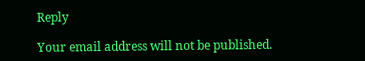Reply

Your email address will not be published.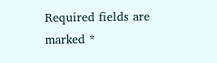Required fields are marked *